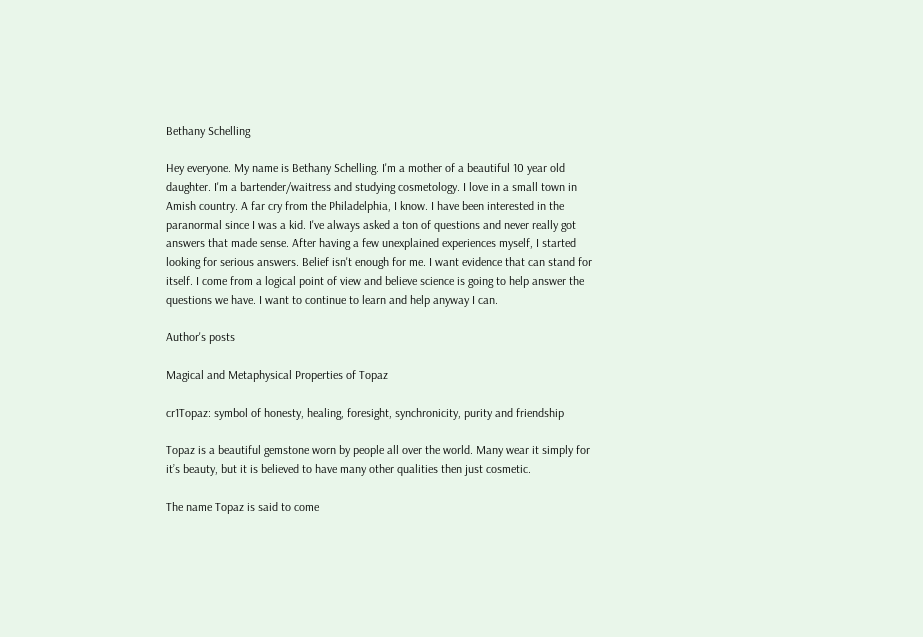Bethany Schelling

Hey everyone. My name is Bethany Schelling. I'm a mother of a beautiful 10 year old daughter. I'm a bartender/waitress and studying cosmetology. I love in a small town in Amish country. A far cry from the Philadelphia, I know. I have been interested in the paranormal since I was a kid. I've always asked a ton of questions and never really got answers that made sense. After having a few unexplained experiences myself, I started looking for serious answers. Belief isn't enough for me. I want evidence that can stand for itself. I come from a logical point of view and believe science is going to help answer the questions we have. I want to continue to learn and help anyway I can.

Author's posts

Magical and Metaphysical Properties of Topaz

cr1Topaz: symbol of honesty, healing, foresight, synchronicity, purity and friendship

Topaz is a beautiful gemstone worn by people all over the world. Many wear it simply for it’s beauty, but it is believed to have many other qualities then just cosmetic.

The name Topaz is said to come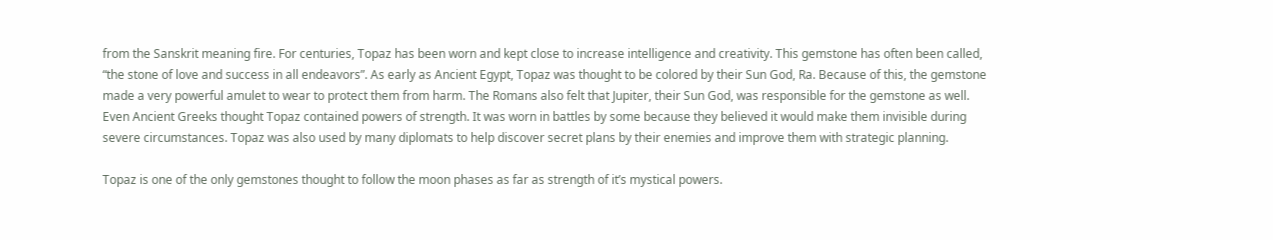from the Sanskrit meaning fire. For centuries, Topaz has been worn and kept close to increase intelligence and creativity. This gemstone has often been called, “the stone of love and success in all endeavors”. As early as Ancient Egypt, Topaz was thought to be colored by their Sun God, Ra. Because of this, the gemstone made a very powerful amulet to wear to protect them from harm. The Romans also felt that Jupiter, their Sun God, was responsible for the gemstone as well. Even Ancient Greeks thought Topaz contained powers of strength. It was worn in battles by some because they believed it would make them invisible during severe circumstances. Topaz was also used by many diplomats to help discover secret plans by their enemies and improve them with strategic planning.

Topaz is one of the only gemstones thought to follow the moon phases as far as strength of it’s mystical powers.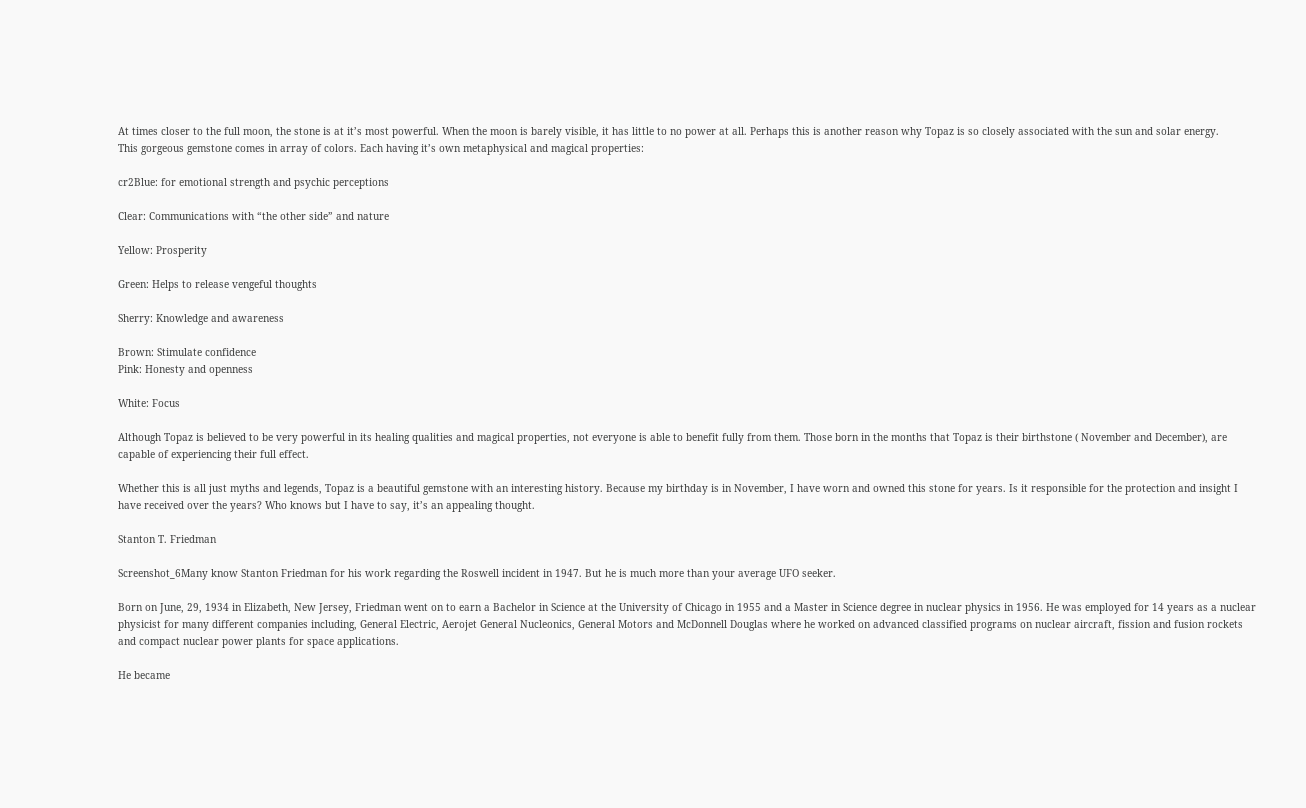At times closer to the full moon, the stone is at it’s most powerful. When the moon is barely visible, it has little to no power at all. Perhaps this is another reason why Topaz is so closely associated with the sun and solar energy.
This gorgeous gemstone comes in array of colors. Each having it’s own metaphysical and magical properties:

cr2Blue: for emotional strength and psychic perceptions

Clear: Communications with “the other side” and nature

Yellow: Prosperity

Green: Helps to release vengeful thoughts

Sherry: Knowledge and awareness

Brown: Stimulate confidence
Pink: Honesty and openness

White: Focus

Although Topaz is believed to be very powerful in its healing qualities and magical properties, not everyone is able to benefit fully from them. Those born in the months that Topaz is their birthstone ( November and December), are capable of experiencing their full effect.

Whether this is all just myths and legends, Topaz is a beautiful gemstone with an interesting history. Because my birthday is in November, I have worn and owned this stone for years. Is it responsible for the protection and insight I have received over the years? Who knows but I have to say, it’s an appealing thought.

Stanton T. Friedman

Screenshot_6Many know Stanton Friedman for his work regarding the Roswell incident in 1947. But he is much more than your average UFO seeker.

Born on June, 29, 1934 in Elizabeth, New Jersey, Friedman went on to earn a Bachelor in Science at the University of Chicago in 1955 and a Master in Science degree in nuclear physics in 1956. He was employed for 14 years as a nuclear physicist for many different companies including, General Electric, Aerojet General Nucleonics, General Motors and McDonnell Douglas where he worked on advanced classified programs on nuclear aircraft, fission and fusion rockets and compact nuclear power plants for space applications.

He became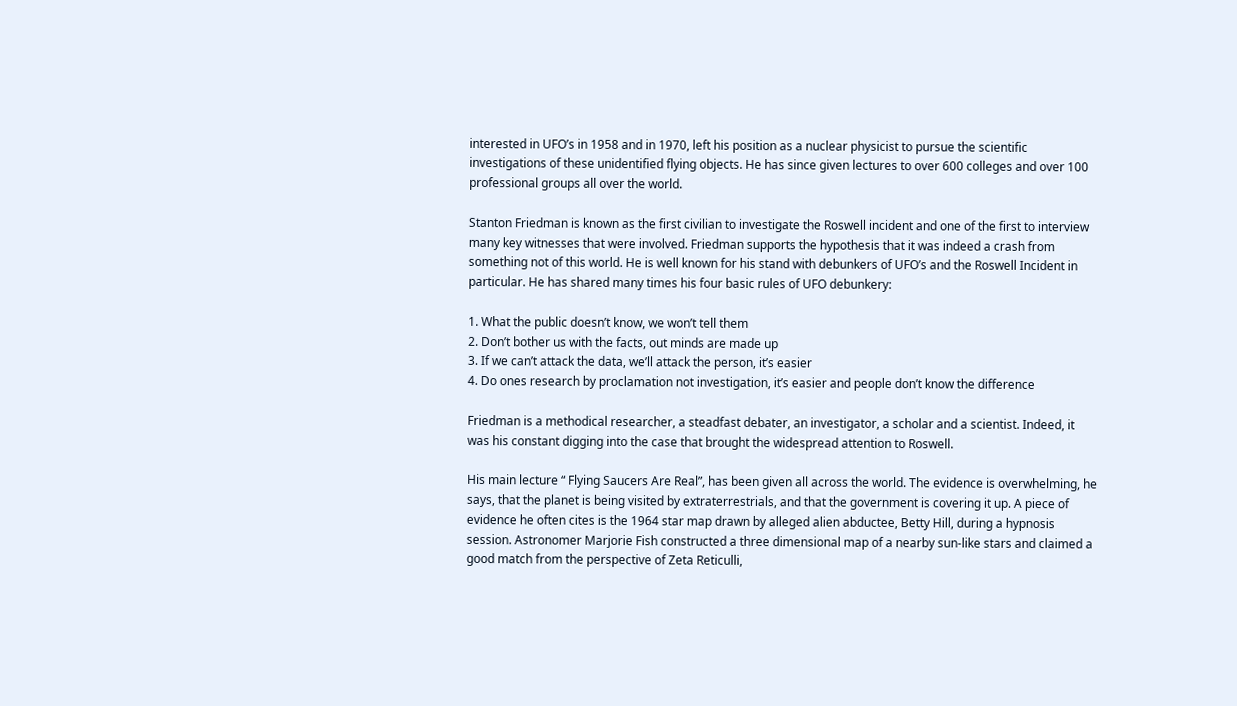interested in UFO’s in 1958 and in 1970, left his position as a nuclear physicist to pursue the scientific investigations of these unidentified flying objects. He has since given lectures to over 600 colleges and over 100 professional groups all over the world.

Stanton Friedman is known as the first civilian to investigate the Roswell incident and one of the first to interview many key witnesses that were involved. Friedman supports the hypothesis that it was indeed a crash from something not of this world. He is well known for his stand with debunkers of UFO’s and the Roswell Incident in particular. He has shared many times his four basic rules of UFO debunkery:

1. What the public doesn’t know, we won’t tell them
2. Don’t bother us with the facts, out minds are made up
3. If we can’t attack the data, we’ll attack the person, it’s easier
4. Do ones research by proclamation not investigation, it’s easier and people don’t know the difference

Friedman is a methodical researcher, a steadfast debater, an investigator, a scholar and a scientist. Indeed, it was his constant digging into the case that brought the widespread attention to Roswell.

His main lecture “ Flying Saucers Are Real”, has been given all across the world. The evidence is overwhelming, he says, that the planet is being visited by extraterrestrials, and that the government is covering it up. A piece of evidence he often cites is the 1964 star map drawn by alleged alien abductee, Betty Hill, during a hypnosis session. Astronomer Marjorie Fish constructed a three dimensional map of a nearby sun-like stars and claimed a good match from the perspective of Zeta Reticulli,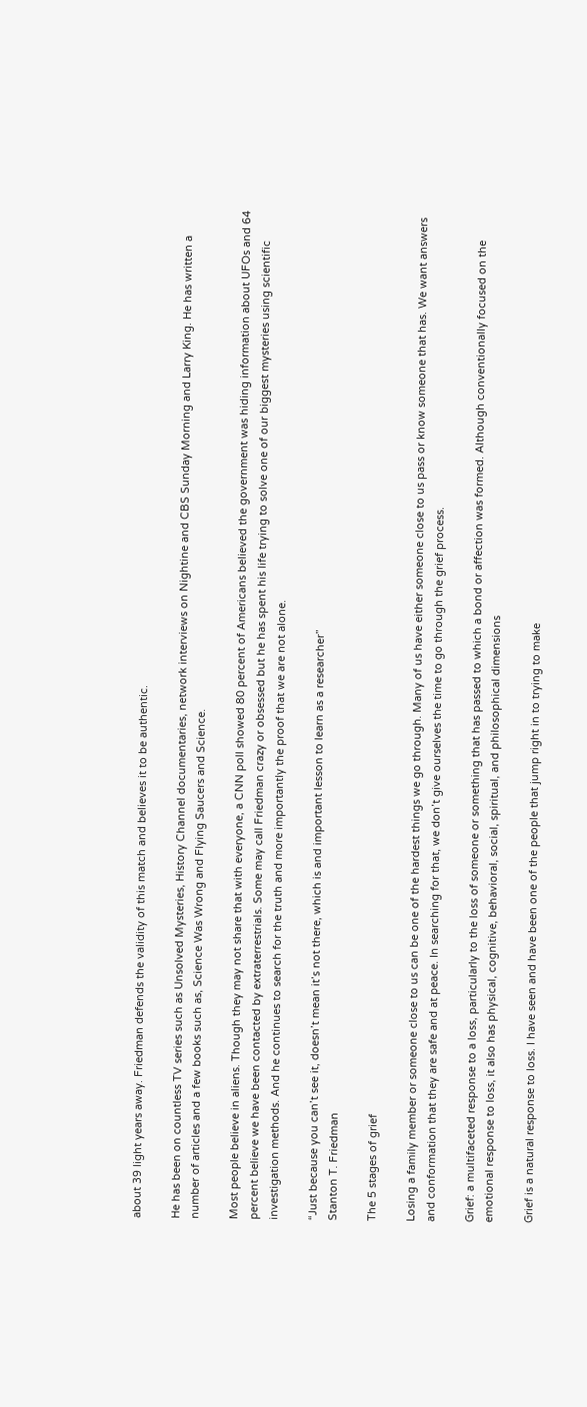about 39 light years away. Friedman defends the validity of this match and believes it to be authentic.

He has been on countless TV series such as Unsolved Mysteries, History Channel documentaries, network interviews on Nightine and CBS Sunday Morning and Larry King. He has written a number of articles and a few books such as, Science Was Wrong and Flying Saucers and Science.

Most people believe in aliens. Though they may not share that with everyone, a CNN poll showed 80 percent of Americans believed the government was hiding information about UFOs and 64 percent believe we have been contacted by extraterrestrials. Some may call Friedman crazy or obsessed but he has spent his life trying to solve one of our biggest mysteries using scientific investigation methods. And he continues to search for the truth and more importantly the proof that we are not alone.

“Just because you can’t see it, doesn’t mean it’s not there, which is and important lesson to learn as a researcher”
Stanton T. Friedman

The 5 stages of grief

Losing a family member or someone close to us can be one of the hardest things we go through. Many of us have either someone close to us pass or know someone that has. We want answers and conformation that they are safe and at peace. In searching for that, we don’t give ourselves the time to go through the grief process.

Grief: a multifaceted response to a loss, particularly to the loss of someone or something that has passed to which a bond or affection was formed. Although conventionally focused on the emotional response to loss, it also has physical, cognitive, behavioral, social, spiritual, and philosophical dimensions

Grief is a natural response to loss. I have seen and have been one of the people that jump right in to trying to make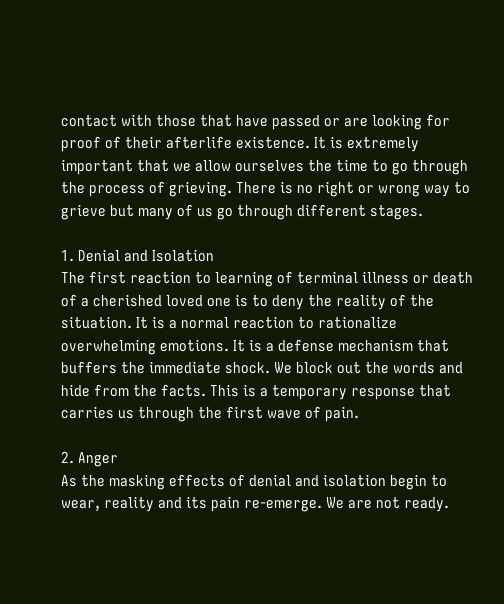contact with those that have passed or are looking for proof of their afterlife existence. It is extremely important that we allow ourselves the time to go through the process of grieving. There is no right or wrong way to grieve but many of us go through different stages.

1. Denial and Isolation
The first reaction to learning of terminal illness or death of a cherished loved one is to deny the reality of the situation. It is a normal reaction to rationalize overwhelming emotions. It is a defense mechanism that buffers the immediate shock. We block out the words and hide from the facts. This is a temporary response that carries us through the first wave of pain.

2. Anger
As the masking effects of denial and isolation begin to wear, reality and its pain re-emerge. We are not ready.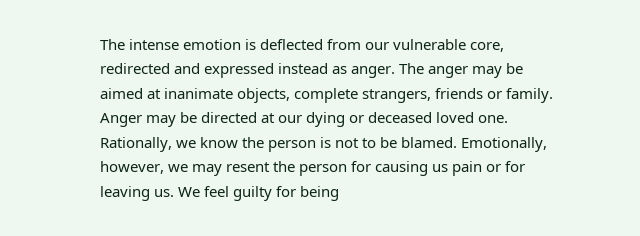The intense emotion is deflected from our vulnerable core, redirected and expressed instead as anger. The anger may be aimed at inanimate objects, complete strangers, friends or family. Anger may be directed at our dying or deceased loved one. Rationally, we know the person is not to be blamed. Emotionally, however, we may resent the person for causing us pain or for leaving us. We feel guilty for being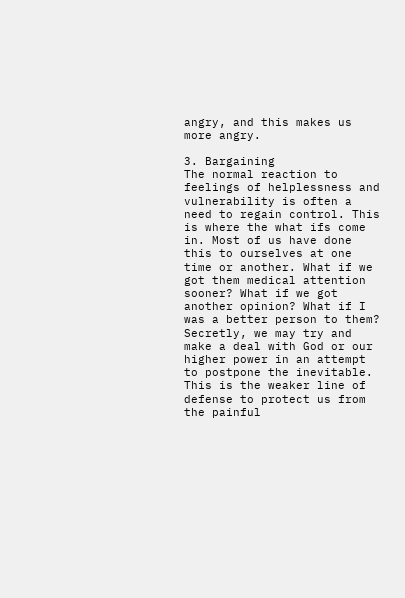angry, and this makes us more angry.

3. Bargaining
The normal reaction to feelings of helplessness and vulnerability is often a need to regain control. This is where the what ifs come in. Most of us have done this to ourselves at one time or another. What if we got them medical attention sooner? What if we got another opinion? What if I was a better person to them? Secretly, we may try and make a deal with God or our higher power in an attempt to postpone the inevitable. This is the weaker line of defense to protect us from the painful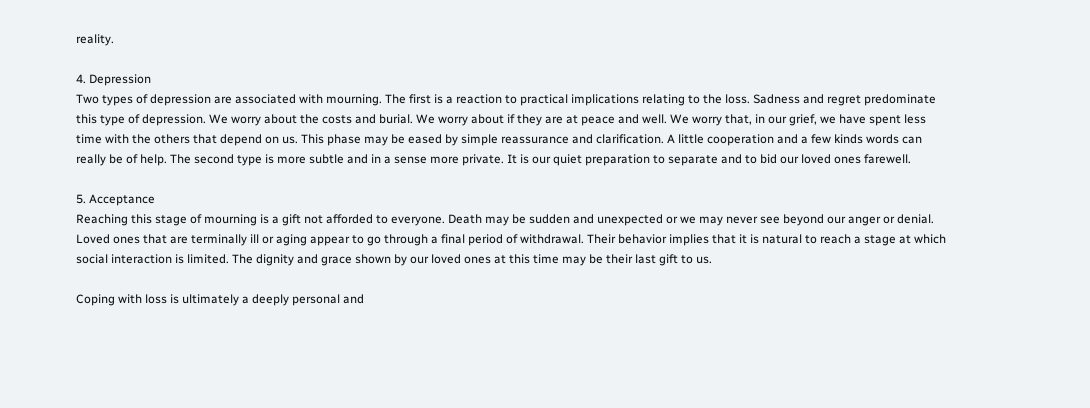reality.

4. Depression
Two types of depression are associated with mourning. The first is a reaction to practical implications relating to the loss. Sadness and regret predominate this type of depression. We worry about the costs and burial. We worry about if they are at peace and well. We worry that, in our grief, we have spent less time with the others that depend on us. This phase may be eased by simple reassurance and clarification. A little cooperation and a few kinds words can really be of help. The second type is more subtle and in a sense more private. It is our quiet preparation to separate and to bid our loved ones farewell.

5. Acceptance
Reaching this stage of mourning is a gift not afforded to everyone. Death may be sudden and unexpected or we may never see beyond our anger or denial. Loved ones that are terminally ill or aging appear to go through a final period of withdrawal. Their behavior implies that it is natural to reach a stage at which social interaction is limited. The dignity and grace shown by our loved ones at this time may be their last gift to us.

Coping with loss is ultimately a deeply personal and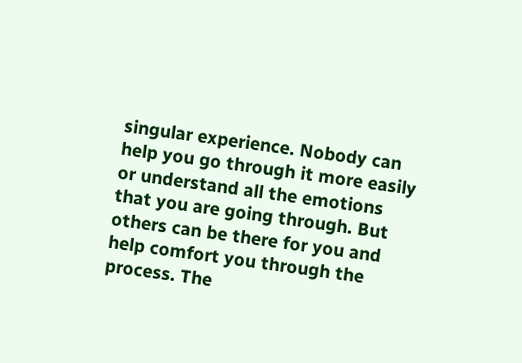singular experience. Nobody can help you go through it more easily or understand all the emotions that you are going through. But others can be there for you and help comfort you through the process. The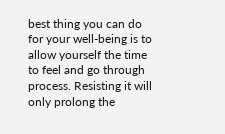best thing you can do for your well-being is to allow yourself the time to feel and go through process. Resisting it will only prolong the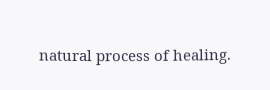natural process of healing.